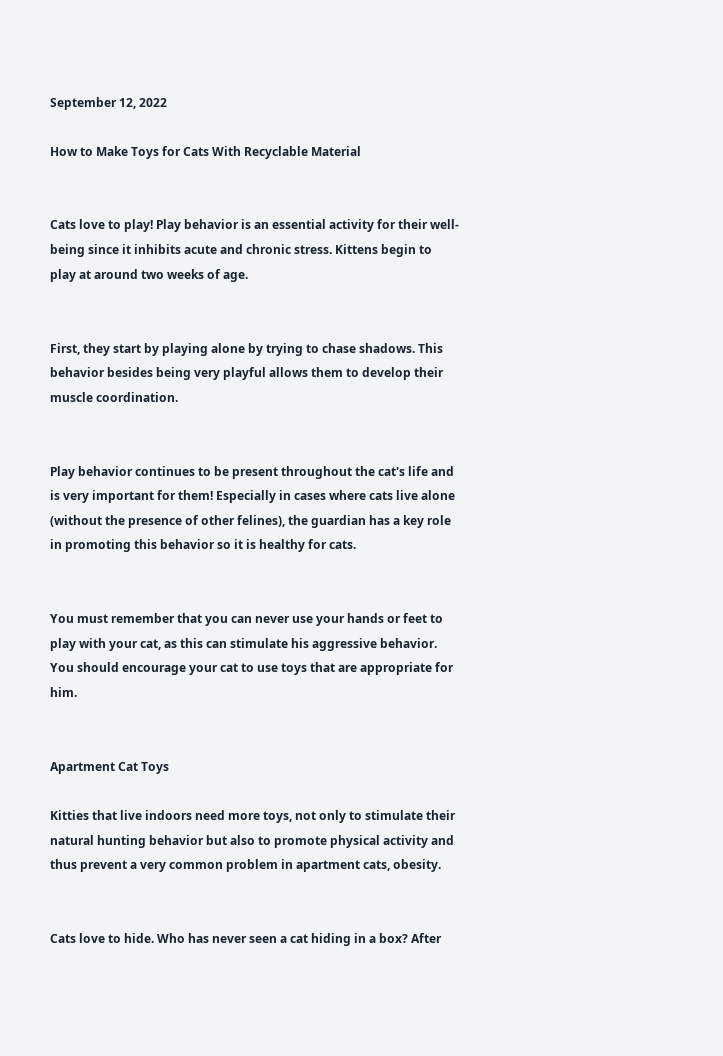September 12, 2022

How to Make Toys for Cats With Recyclable Material


Cats love to play! Play behavior is an essential activity for their well-being since it inhibits acute and chronic stress. Kittens begin to play at around two weeks of age.


First, they start by playing alone by trying to chase shadows. This behavior besides being very playful allows them to develop their muscle coordination.


Play behavior continues to be present throughout the cat's life and is very important for them! Especially in cases where cats live alone (without the presence of other felines), the guardian has a key role in promoting this behavior so it is healthy for cats.


You must remember that you can never use your hands or feet to play with your cat, as this can stimulate his aggressive behavior. You should encourage your cat to use toys that are appropriate for him.


Apartment Cat Toys

Kitties that live indoors need more toys, not only to stimulate their natural hunting behavior but also to promote physical activity and thus prevent a very common problem in apartment cats, obesity.


Cats love to hide. Who has never seen a cat hiding in a box? After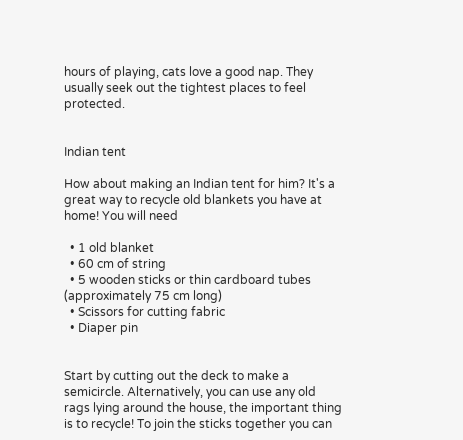hours of playing, cats love a good nap. They usually seek out the tightest places to feel protected.


Indian tent

How about making an Indian tent for him? It's a great way to recycle old blankets you have at home! You will need

  • 1 old blanket
  • 60 cm of string
  • 5 wooden sticks or thin cardboard tubes (approximately 75 cm long)
  • Scissors for cutting fabric
  • Diaper pin


Start by cutting out the deck to make a semicircle. Alternatively, you can use any old rags lying around the house, the important thing is to recycle! To join the sticks together you can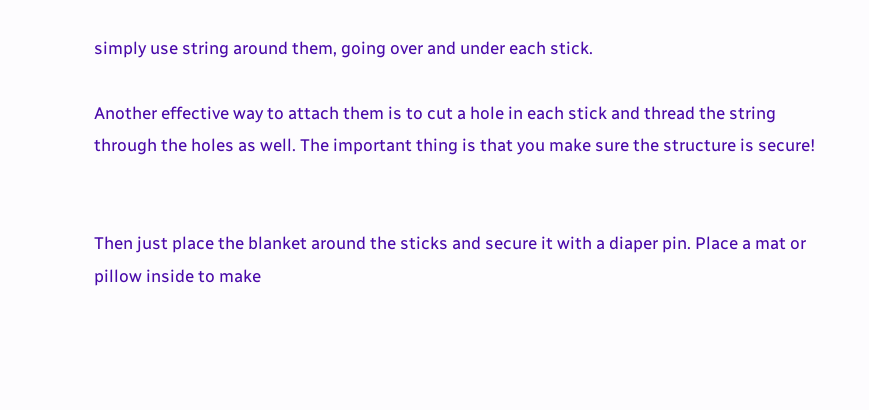simply use string around them, going over and under each stick.

Another effective way to attach them is to cut a hole in each stick and thread the string through the holes as well. The important thing is that you make sure the structure is secure!


Then just place the blanket around the sticks and secure it with a diaper pin. Place a mat or pillow inside to make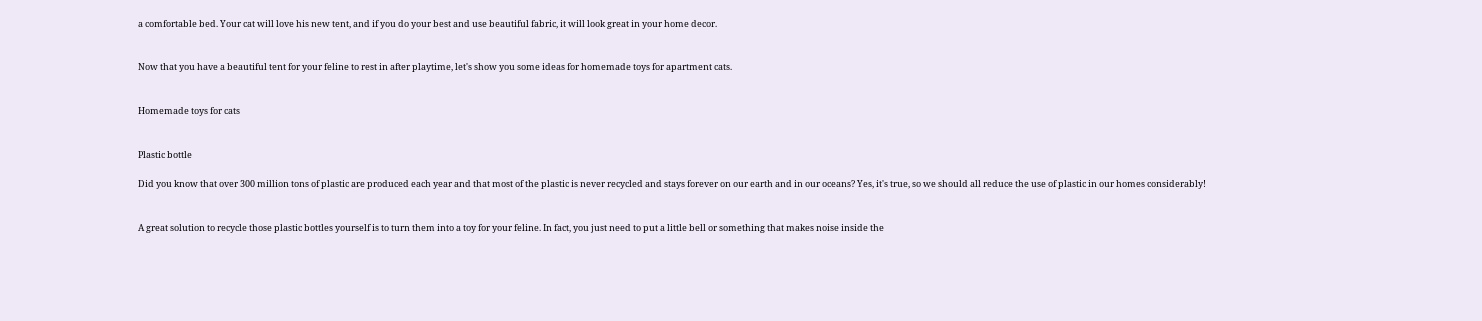a comfortable bed. Your cat will love his new tent, and if you do your best and use beautiful fabric, it will look great in your home decor.


Now that you have a beautiful tent for your feline to rest in after playtime, let's show you some ideas for homemade toys for apartment cats.


Homemade toys for cats


Plastic bottle

Did you know that over 300 million tons of plastic are produced each year and that most of the plastic is never recycled and stays forever on our earth and in our oceans? Yes, it's true, so we should all reduce the use of plastic in our homes considerably!


A great solution to recycle those plastic bottles yourself is to turn them into a toy for your feline. In fact, you just need to put a little bell or something that makes noise inside the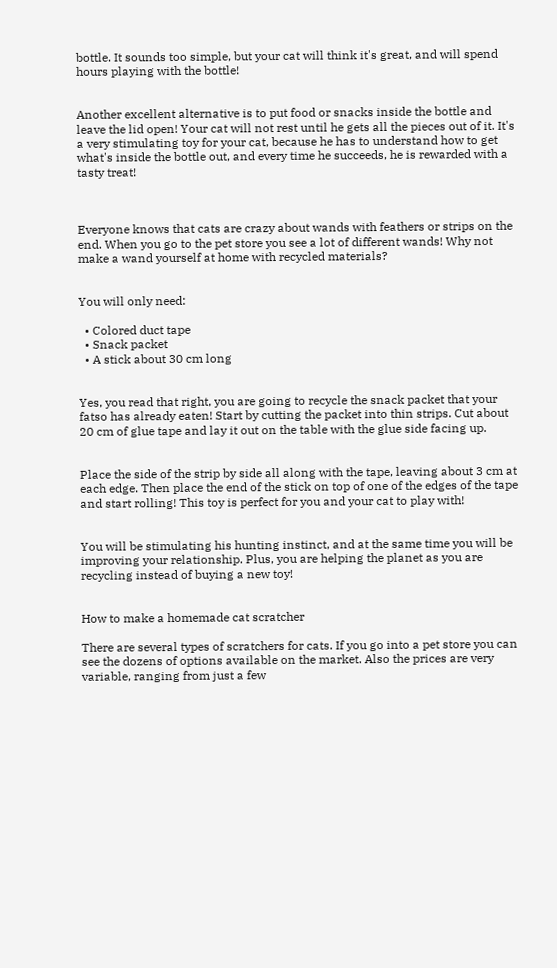bottle. It sounds too simple, but your cat will think it's great, and will spend hours playing with the bottle!


Another excellent alternative is to put food or snacks inside the bottle and leave the lid open! Your cat will not rest until he gets all the pieces out of it. It's a very stimulating toy for your cat, because he has to understand how to get what's inside the bottle out, and every time he succeeds, he is rewarded with a tasty treat!



Everyone knows that cats are crazy about wands with feathers or strips on the end. When you go to the pet store you see a lot of different wands! Why not make a wand yourself at home with recycled materials?


You will only need:

  • Colored duct tape
  • Snack packet
  • A stick about 30 cm long


Yes, you read that right, you are going to recycle the snack packet that your fatso has already eaten! Start by cutting the packet into thin strips. Cut about 20 cm of glue tape and lay it out on the table with the glue side facing up.


Place the side of the strip by side all along with the tape, leaving about 3 cm at each edge. Then place the end of the stick on top of one of the edges of the tape and start rolling! This toy is perfect for you and your cat to play with!


You will be stimulating his hunting instinct, and at the same time you will be improving your relationship. Plus, you are helping the planet as you are recycling instead of buying a new toy!


How to make a homemade cat scratcher

There are several types of scratchers for cats. If you go into a pet store you can see the dozens of options available on the market. Also the prices are very variable, ranging from just a few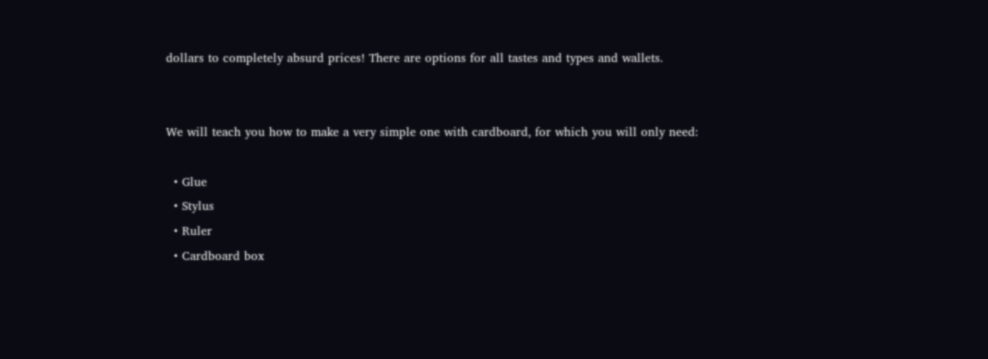dollars to completely absurd prices! There are options for all tastes and types and wallets.


We will teach you how to make a very simple one with cardboard, for which you will only need:

  • Glue
  • Stylus
  • Ruler
  • Cardboard box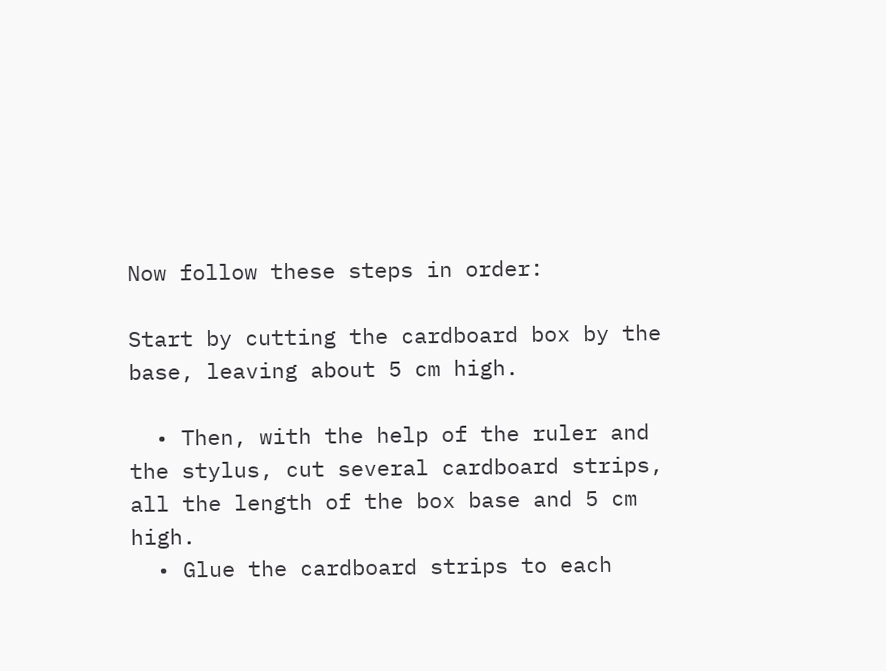Now follow these steps in order:

Start by cutting the cardboard box by the base, leaving about 5 cm high.

  • Then, with the help of the ruler and the stylus, cut several cardboard strips, all the length of the box base and 5 cm high.
  • Glue the cardboard strips to each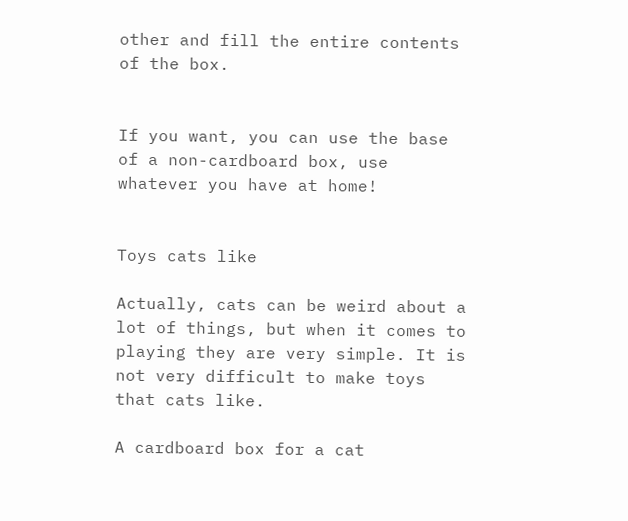other and fill the entire contents of the box.


If you want, you can use the base of a non-cardboard box, use whatever you have at home!


Toys cats like

Actually, cats can be weird about a lot of things, but when it comes to playing they are very simple. It is not very difficult to make toys that cats like.

A cardboard box for a cat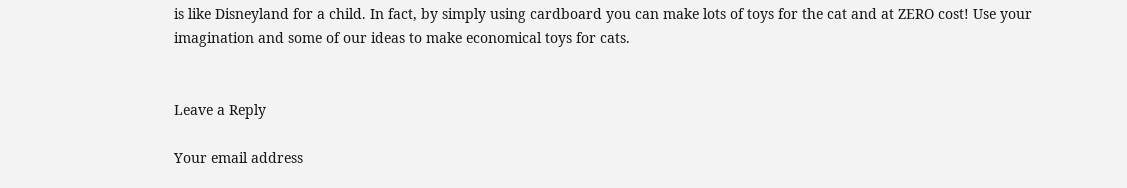is like Disneyland for a child. In fact, by simply using cardboard you can make lots of toys for the cat and at ZERO cost! Use your imagination and some of our ideas to make economical toys for cats.


Leave a Reply

Your email address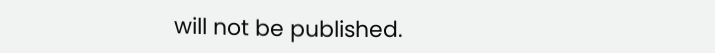will not be published.